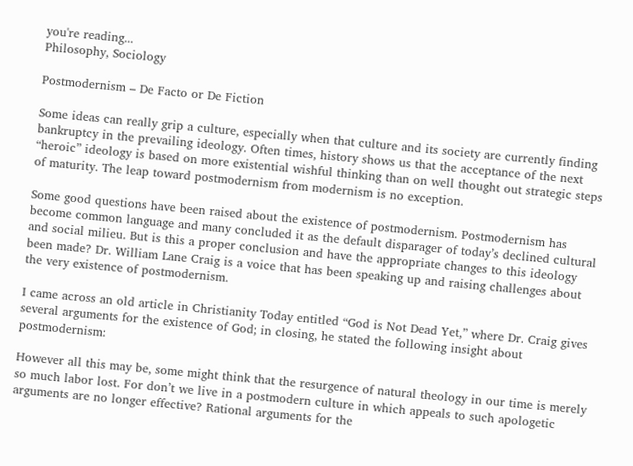you're reading...
Philosophy, Sociology

Postmodernism – De Facto or De Fiction

Some ideas can really grip a culture, especially when that culture and its society are currently finding bankruptcy in the prevailing ideology. Often times, history shows us that the acceptance of the next “heroic” ideology is based on more existential wishful thinking than on well thought out strategic steps of maturity. The leap toward postmodernism from modernism is no exception.

Some good questions have been raised about the existence of postmodernism. Postmodernism has become common language and many concluded it as the default disparager of today’s declined cultural and social milieu. But is this a proper conclusion and have the appropriate changes to this ideology been made? Dr. William Lane Craig is a voice that has been speaking up and raising challenges about the very existence of postmodernism.

I came across an old article in Christianity Today entitled “God is Not Dead Yet,” where Dr. Craig gives several arguments for the existence of God; in closing, he stated the following insight about postmodernism:

However all this may be, some might think that the resurgence of natural theology in our time is merely so much labor lost. For don’t we live in a postmodern culture in which appeals to such apologetic arguments are no longer effective? Rational arguments for the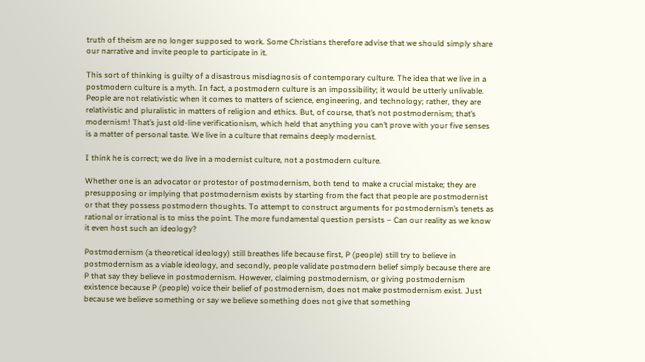truth of theism are no longer supposed to work. Some Christians therefore advise that we should simply share our narrative and invite people to participate in it.

This sort of thinking is guilty of a disastrous misdiagnosis of contemporary culture. The idea that we live in a postmodern culture is a myth. In fact, a postmodern culture is an impossibility; it would be utterly unlivable. People are not relativistic when it comes to matters of science, engineering, and technology; rather, they are relativistic and pluralistic in matters of religion and ethics. But, of course, that’s not postmodernism; that’s modernism! That’s just old-line verificationism, which held that anything you can’t prove with your five senses is a matter of personal taste. We live in a culture that remains deeply modernist.

I think he is correct; we do live in a modernist culture, not a postmodern culture.

Whether one is an advocator or protestor of postmodernism, both tend to make a crucial mistake; they are presupposing or implying that postmodernism exists by starting from the fact that people are postmodernist or that they possess postmodern thoughts. To attempt to construct arguments for postmodernism’s tenets as rational or irrational is to miss the point. The more fundamental question persists – Can our reality as we know it even host such an ideology?

Postmodernism (a theoretical ideology) still breathes life because first, P (people) still try to believe in postmodernism as a viable ideology, and secondly, people validate postmodern belief simply because there are P that say they believe in postmodernism. However, claiming postmodernism, or giving postmodernism existence because P (people) voice their belief of postmodernism, does not make postmodernism exist. Just because we believe something or say we believe something does not give that something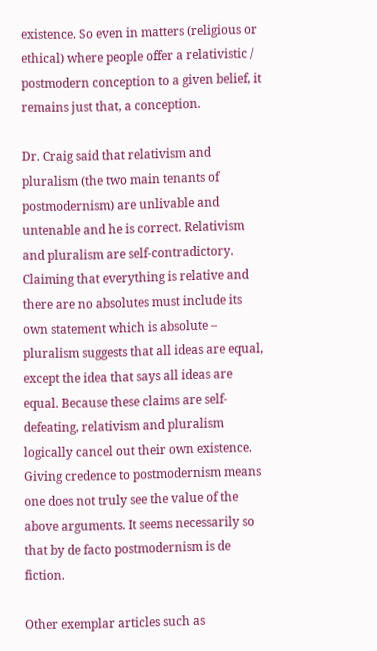existence. So even in matters (religious or ethical) where people offer a relativistic / postmodern conception to a given belief, it remains just that, a conception.

Dr. Craig said that relativism and pluralism (the two main tenants of postmodernism) are unlivable and untenable and he is correct. Relativism and pluralism are self-contradictory. Claiming that everything is relative and there are no absolutes must include its own statement which is absolute – pluralism suggests that all ideas are equal, except the idea that says all ideas are equal. Because these claims are self-defeating, relativism and pluralism logically cancel out their own existence. Giving credence to postmodernism means one does not truly see the value of the above arguments. It seems necessarily so that by de facto postmodernism is de fiction.

Other exemplar articles such as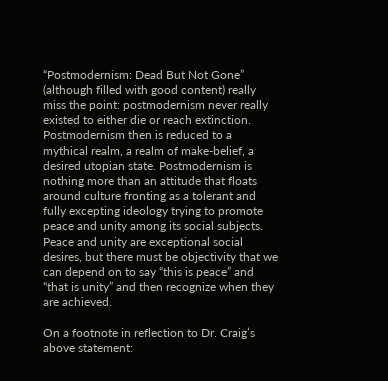“Postmodernism: Dead But Not Gone” (although filled with good content) really miss the point: postmodernism never really existed to either die or reach extinction. Postmodernism then is reduced to a mythical realm, a realm of make-belief, a desired utopian state. Postmodernism is nothing more than an attitude that floats around culture fronting as a tolerant and fully excepting ideology trying to promote peace and unity among its social subjects. Peace and unity are exceptional social desires, but there must be objectivity that we can depend on to say “this is peace” and “that is unity” and then recognize when they are achieved.

On a footnote in reflection to Dr. Craig’s above statement: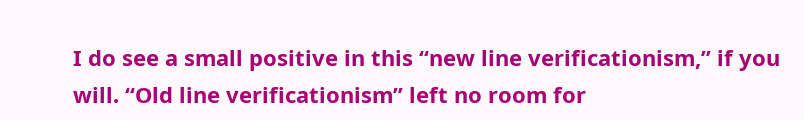I do see a small positive in this “new line verificationism,” if you will. “Old line verificationism” left no room for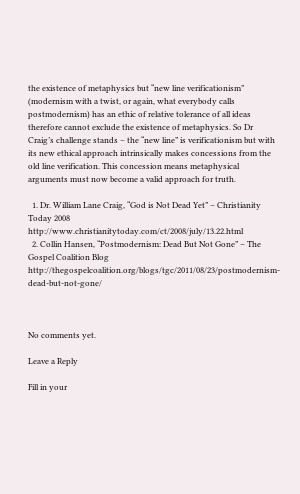the existence of metaphysics but “new line verificationism” (modernism with a twist, or again, what everybody calls postmodernism) has an ethic of relative tolerance of all ideas therefore cannot exclude the existence of metaphysics. So Dr Craig’s challenge stands – the “new line” is verificationism but with its new ethical approach intrinsically makes concessions from the old line verification. This concession means metaphysical arguments must now become a valid approach for truth.

  1. Dr. William Lane Craig, “God is Not Dead Yet” – Christianity Today 2008 http://www.christianitytoday.com/ct/2008/july/13.22.html
  2. Collin Hansen, “Postmodernism: Dead But Not Gone” – The Gospel Coalition Blog http://thegospelcoalition.org/blogs/tgc/2011/08/23/postmodernism-dead-but-not-gone/



No comments yet.

Leave a Reply

Fill in your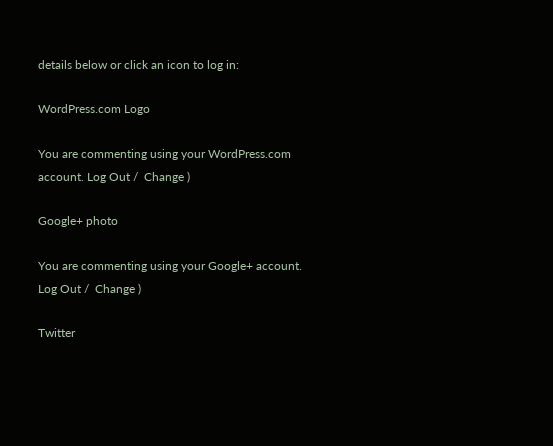details below or click an icon to log in:

WordPress.com Logo

You are commenting using your WordPress.com account. Log Out /  Change )

Google+ photo

You are commenting using your Google+ account. Log Out /  Change )

Twitter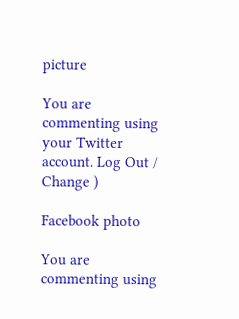picture

You are commenting using your Twitter account. Log Out /  Change )

Facebook photo

You are commenting using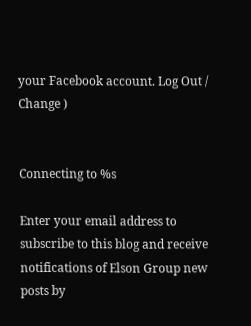your Facebook account. Log Out /  Change )


Connecting to %s

Enter your email address to subscribe to this blog and receive notifications of Elson Group new posts by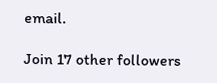email.

Join 17 other followers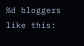%d bloggers like this: